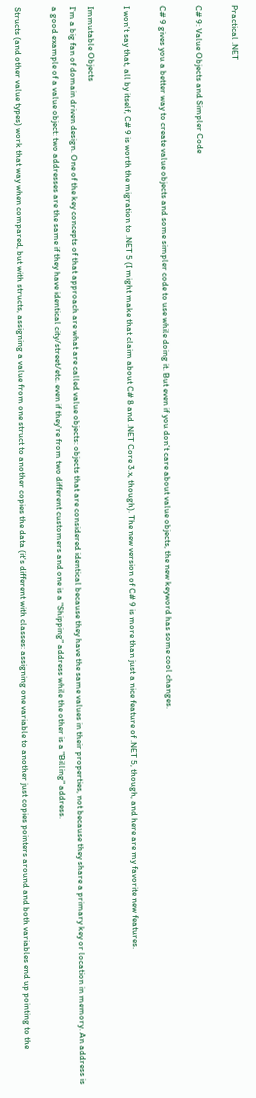Practical .NET

C# 9: Value Objects and Simpler Code

C# 9 gives you a better way to create value objects and some simpler code to use while doing it. But even if you don't care about value objects, the new keyword has some cool changes.

I won't say that, all by itself, C# 9 is worth the migration to .NET 5 (I might make that claim about C# 8 and .NET Core 3.x, though). The new version of C# 9 is more than just a nice feature of .NET 5, though, and here are my favorite new features.

Immutable Objects
I'm a big fan of domain driven design. One of the key concepts of that approach are what are called value objects: objects that are considered identical because they have the same values in their properties, not because they share a primary key or location in memory. An address is a good example of a value object: two addresses are the same if they have identical city/street/etc. even if they're from two different customers and one is a "Shipping" address while the other is a "Billing" address.

Structs (and other value types) work that way when compared, but with structs, assigning a value from one struct to another copies the data (it's different with classes: assigning one variable to another just copies pointers around and both variables end up pointing to the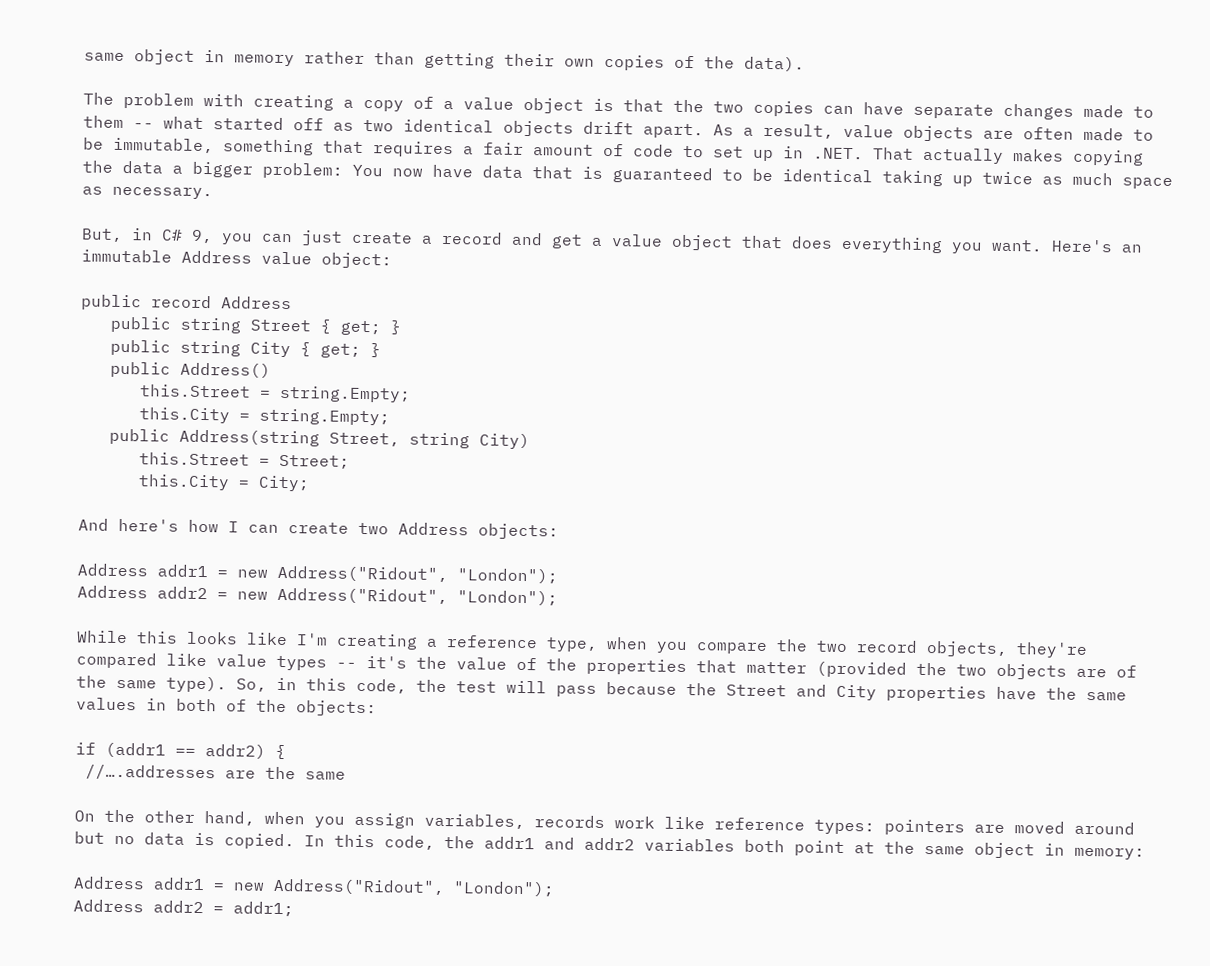same object in memory rather than getting their own copies of the data).

The problem with creating a copy of a value object is that the two copies can have separate changes made to them -- what started off as two identical objects drift apart. As a result, value objects are often made to be immutable, something that requires a fair amount of code to set up in .NET. That actually makes copying the data a bigger problem: You now have data that is guaranteed to be identical taking up twice as much space as necessary.

But, in C# 9, you can just create a record and get a value object that does everything you want. Here's an immutable Address value object:

public record Address
   public string Street { get; }
   public string City { get; }
   public Address()
      this.Street = string.Empty;
      this.City = string.Empty;
   public Address(string Street, string City)
      this.Street = Street;
      this.City = City;

And here's how I can create two Address objects:

Address addr1 = new Address("Ridout", "London");
Address addr2 = new Address("Ridout", "London");

While this looks like I'm creating a reference type, when you compare the two record objects, they're compared like value types -- it's the value of the properties that matter (provided the two objects are of the same type). So, in this code, the test will pass because the Street and City properties have the same values in both of the objects:

if (addr1 == addr2) {
 //….addresses are the same

On the other hand, when you assign variables, records work like reference types: pointers are moved around but no data is copied. In this code, the addr1 and addr2 variables both point at the same object in memory:

Address addr1 = new Address("Ridout", "London");
Address addr2 = addr1;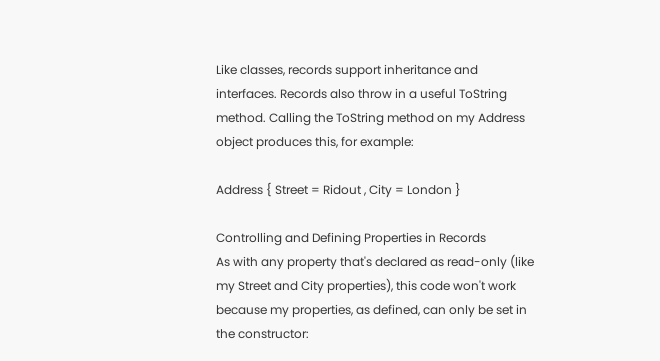Like classes, records support inheritance and interfaces. Records also throw in a useful ToString method. Calling the ToString method on my Address object produces this, for example:

Address { Street = Ridout , City = London }

Controlling and Defining Properties in Records
As with any property that's declared as read-only (like my Street and City properties), this code won't work because my properties, as defined, can only be set in the constructor: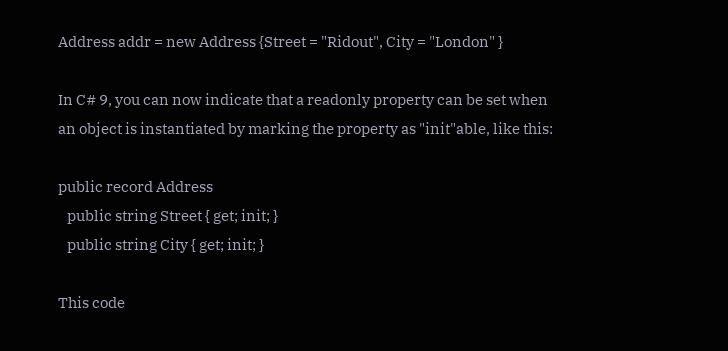Address addr = new Address {Street = "Ridout", City = "London" }

In C# 9, you can now indicate that a readonly property can be set when an object is instantiated by marking the property as "init"able, like this:

public record Address
   public string Street { get; init; }
   public string City { get; init; }

This code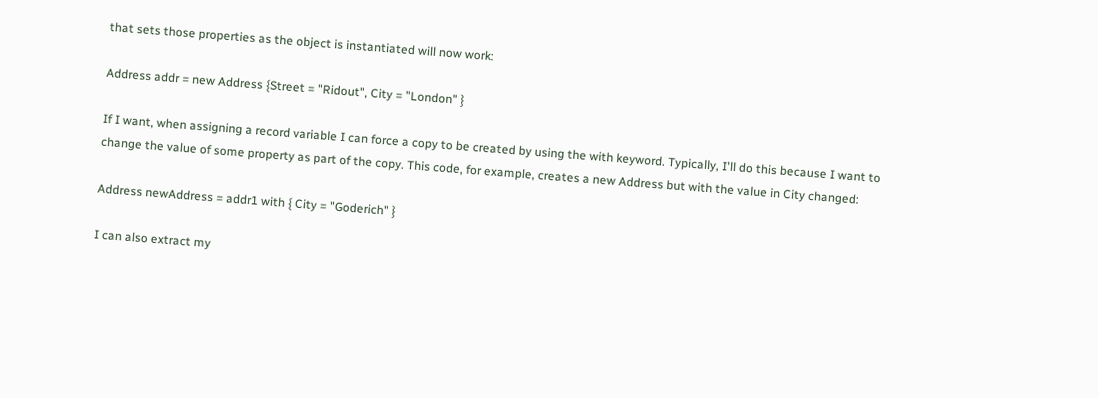that sets those properties as the object is instantiated will now work:

Address addr = new Address {Street = "Ridout", City = "London" }

If I want, when assigning a record variable I can force a copy to be created by using the with keyword. Typically, I'll do this because I want to change the value of some property as part of the copy. This code, for example, creates a new Address but with the value in City changed:

Address newAddress = addr1 with { City = "Goderich" }

I can also extract my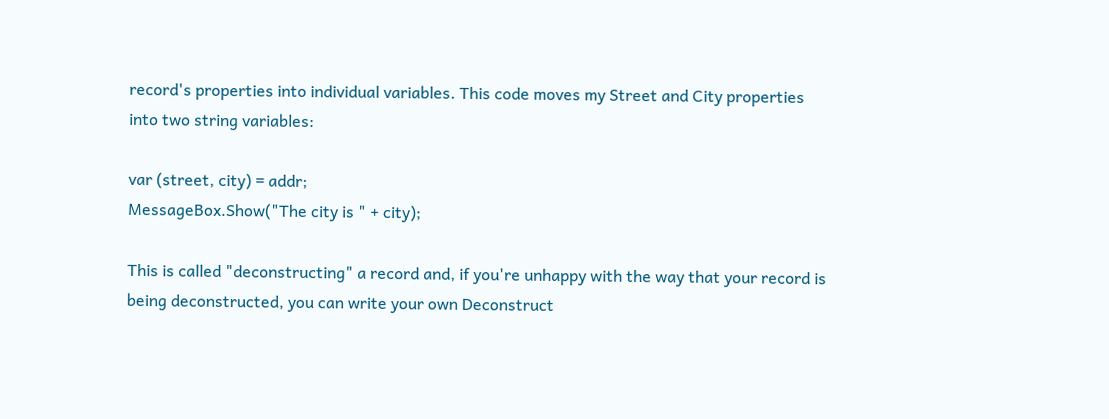record's properties into individual variables. This code moves my Street and City properties into two string variables:

var (street, city) = addr;
MessageBox.Show("The city is " + city);

This is called "deconstructing" a record and, if you're unhappy with the way that your record is being deconstructed, you can write your own Deconstruct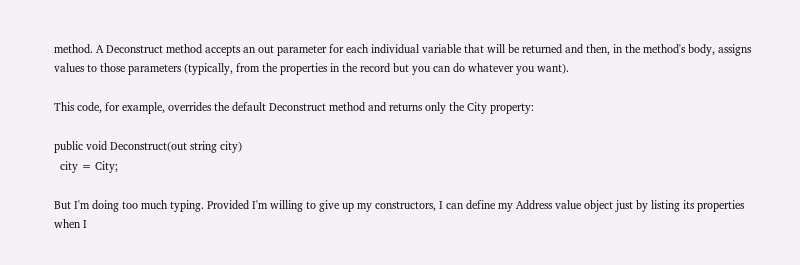method. A Deconstruct method accepts an out parameter for each individual variable that will be returned and then, in the method's body, assigns values to those parameters (typically, from the properties in the record but you can do whatever you want).

This code, for example, overrides the default Deconstruct method and returns only the City property:

public void Deconstruct(out string city)
  city = City;

But I'm doing too much typing. Provided I'm willing to give up my constructors, I can define my Address value object just by listing its properties when I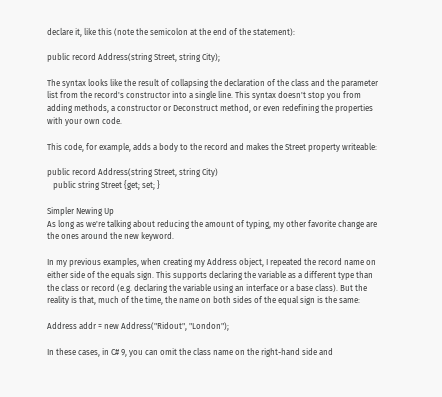declare it, like this (note the semicolon at the end of the statement):

public record Address(string Street, string City);

The syntax looks like the result of collapsing the declaration of the class and the parameter list from the record's constructor into a single line. This syntax doesn't stop you from adding methods, a constructor or Deconstruct method, or even redefining the properties with your own code.

This code, for example, adds a body to the record and makes the Street property writeable:

public record Address(string Street, string City)
   public string Street {get; set; }

Simpler Newing Up
As long as we're talking about reducing the amount of typing, my other favorite change are the ones around the new keyword.

In my previous examples, when creating my Address object, I repeated the record name on either side of the equals sign. This supports declaring the variable as a different type than the class or record (e.g. declaring the variable using an interface or a base class). But the reality is that, much of the time, the name on both sides of the equal sign is the same:

Address addr = new Address("Ridout", "London");

In these cases, in C# 9, you can omit the class name on the right-hand side and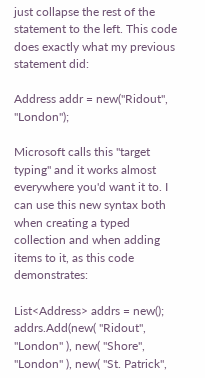just collapse the rest of the statement to the left. This code does exactly what my previous statement did:

Address addr = new("Ridout", "London");

Microsoft calls this "target typing" and it works almost everywhere you'd want it to. I can use this new syntax both when creating a typed collection and when adding items to it, as this code demonstrates:

List<Address> addrs = new();
addrs.Add(new( "Ridout", "London" ), new( "Shore", "London" ), new( "St. Patrick",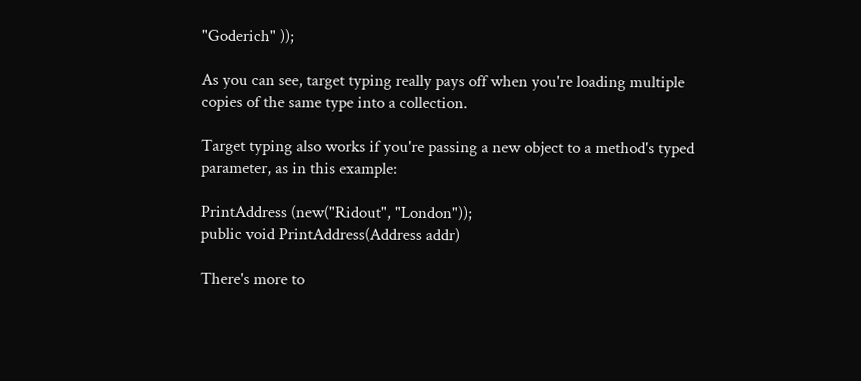"Goderich" ));

As you can see, target typing really pays off when you're loading multiple copies of the same type into a collection.

Target typing also works if you're passing a new object to a method's typed parameter, as in this example:

PrintAddress (new("Ridout", "London"));
public void PrintAddress(Address addr)

There's more to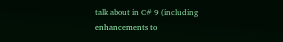talk about in C# 9 (including enhancements to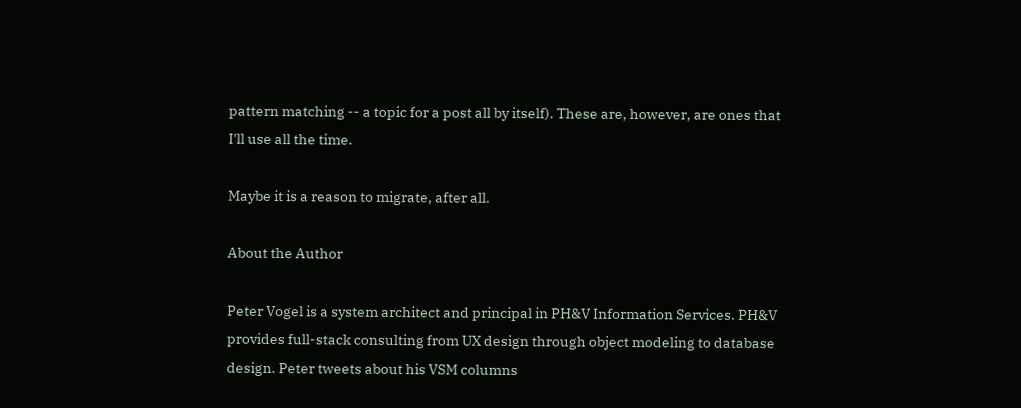pattern matching -- a topic for a post all by itself). These are, however, are ones that I'll use all the time.

Maybe it is a reason to migrate, after all.

About the Author

Peter Vogel is a system architect and principal in PH&V Information Services. PH&V provides full-stack consulting from UX design through object modeling to database design. Peter tweets about his VSM columns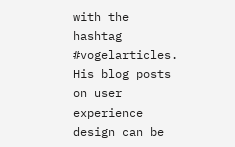with the hashtag #vogelarticles. His blog posts on user experience design can be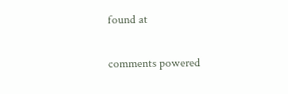found at

comments powered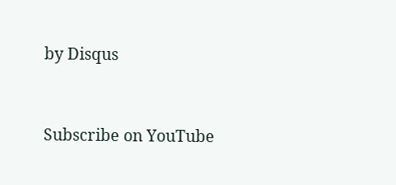by Disqus


Subscribe on YouTube